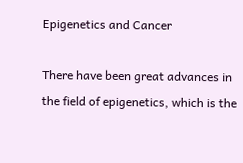Epigenetics and Cancer

There have been great advances in the field of epigenetics, which is the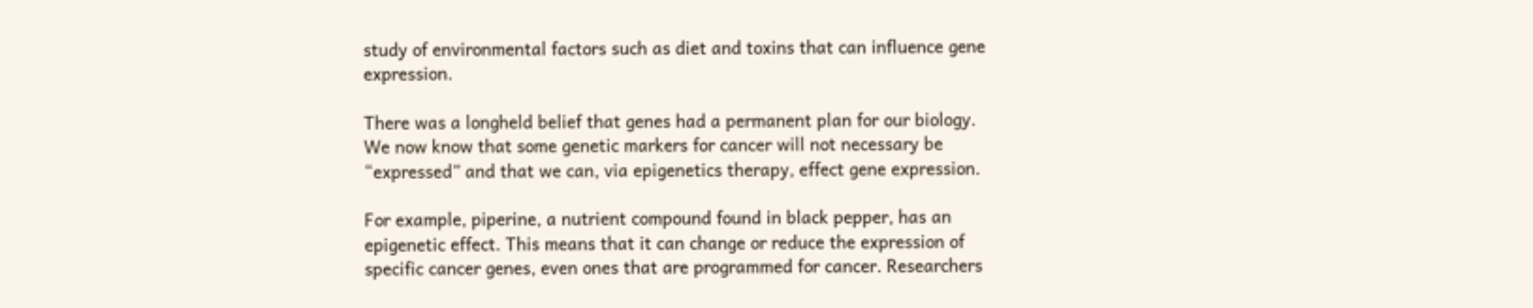study of environmental factors such as diet and toxins that can influence gene expression.

There was a longheld belief that genes had a permanent plan for our biology. We now know that some genetic markers for cancer will not necessary be “expressed” and that we can, via epigenetics therapy, effect gene expression.

For example, piperine, a nutrient compound found in black pepper, has an epigenetic effect. This means that it can change or reduce the expression of specific cancer genes, even ones that are programmed for cancer. Researchers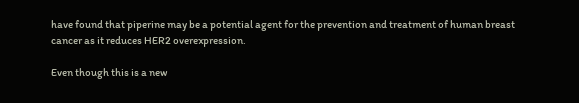have found that piperine may be a potential agent for the prevention and treatment of human breast cancer as it reduces HER2 overexpression.

Even though this is a new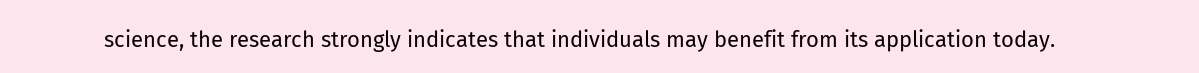science, the research strongly indicates that individuals may benefit from its application today.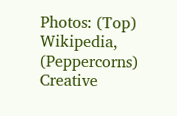Photos: (Top) Wikipedia, (Peppercorns) Creative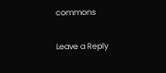commons

Leave a Reply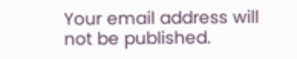Your email address will not be published.